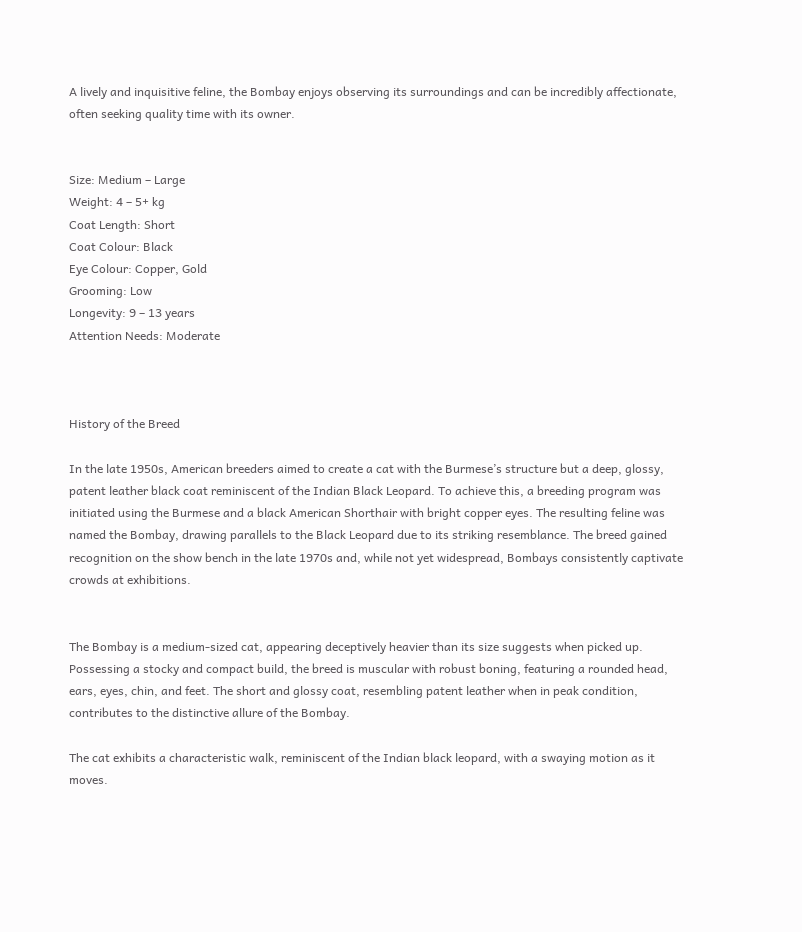A lively and inquisitive feline, the Bombay enjoys observing its surroundings and can be incredibly affectionate, often seeking quality time with its owner.


Size: Medium – Large
Weight: 4 – 5+ kg
Coat Length: Short
Coat Colour: Black
Eye Colour: Copper, Gold
Grooming: Low
Longevity: 9 – 13 years
Attention Needs: Moderate



History of the Breed

In the late 1950s, American breeders aimed to create a cat with the Burmese’s structure but a deep, glossy, patent leather black coat reminiscent of the Indian Black Leopard. To achieve this, a breeding program was initiated using the Burmese and a black American Shorthair with bright copper eyes. The resulting feline was named the Bombay, drawing parallels to the Black Leopard due to its striking resemblance. The breed gained recognition on the show bench in the late 1970s and, while not yet widespread, Bombays consistently captivate crowds at exhibitions.


The Bombay is a medium-sized cat, appearing deceptively heavier than its size suggests when picked up. Possessing a stocky and compact build, the breed is muscular with robust boning, featuring a rounded head, ears, eyes, chin, and feet. The short and glossy coat, resembling patent leather when in peak condition, contributes to the distinctive allure of the Bombay.

The cat exhibits a characteristic walk, reminiscent of the Indian black leopard, with a swaying motion as it moves.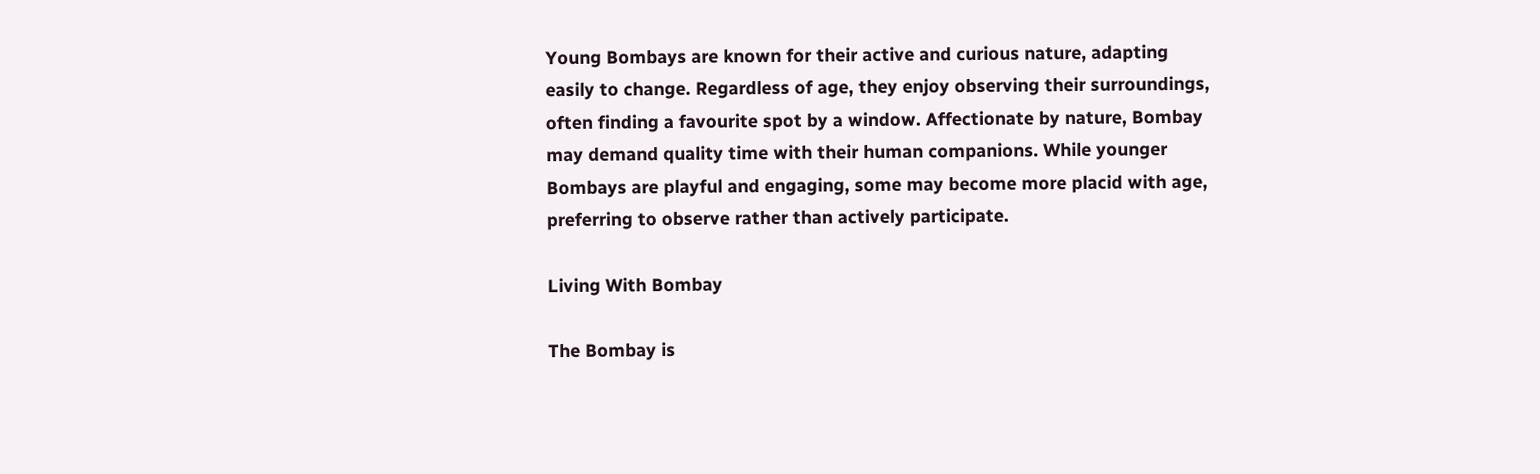Young Bombays are known for their active and curious nature, adapting easily to change. Regardless of age, they enjoy observing their surroundings, often finding a favourite spot by a window. Affectionate by nature, Bombay may demand quality time with their human companions. While younger Bombays are playful and engaging, some may become more placid with age, preferring to observe rather than actively participate.

Living With Bombay

The Bombay is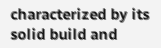characterized by its solid build and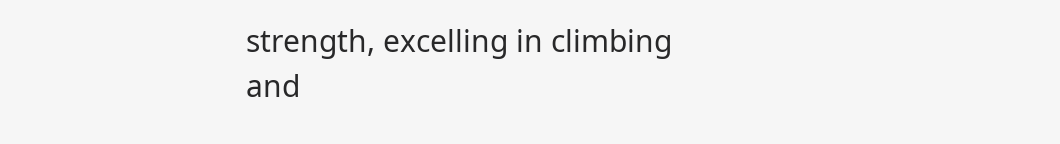strength, excelling in climbing and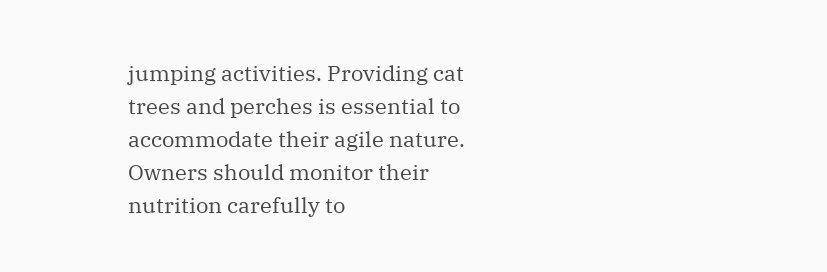jumping activities. Providing cat trees and perches is essential to accommodate their agile nature. Owners should monitor their nutrition carefully to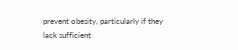prevent obesity, particularly if they lack sufficient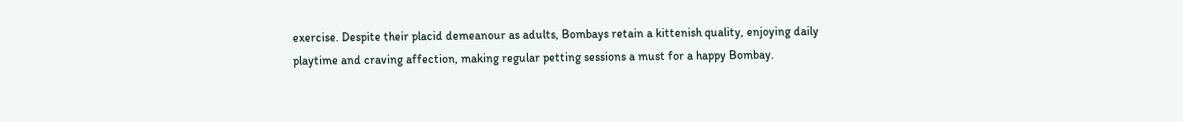exercise. Despite their placid demeanour as adults, Bombays retain a kittenish quality, enjoying daily playtime and craving affection, making regular petting sessions a must for a happy Bombay.